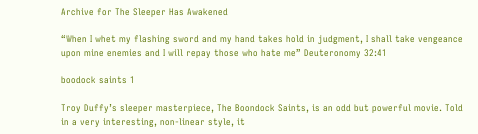Archive for The Sleeper Has Awakened

“When I whet my flashing sword and my hand takes hold in judgment, I shall take vengeance upon mine enemies and I will repay those who hate me” Deuteronomy 32:41

boodock saints 1

Troy Duffy’s sleeper masterpiece, The Boondock Saints, is an odd but powerful movie. Told in a very interesting, non-linear style, it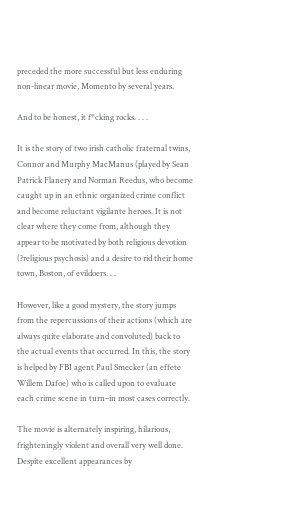preceded the more successful but less enduring non-linear movie, Momento by several years.

And to be honest, it f*cking rocks. . . .

It is the story of two irish catholic fraternal twins, Connor and Murphy MacManus (played by Sean Patrick Flanery and Norman Reedus, who become caught up in an ethnic organized crime conflict and become reluctant vigilante heroes. It is not clear where they come from, although they appear to be motivated by both religious devotion (?religious psychosis) and a desire to rid their home town, Boston, of evildoers. . .

However, like a good mystery, the story jumps from the repercussions of their actions (which are always quite elaborate and convoluted) back to the actual events that occurred. In this, the story is helped by FBI agent Paul Smecker (an effete Willem Dafoe) who is called upon to evaluate each crime scene in turn–in most cases correctly.

The movie is alternately inspiring, hilarious, frighteningly violent and overall very well done. Despite excellent appearances by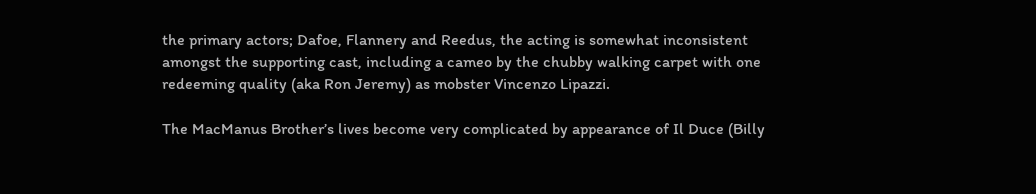the primary actors; Dafoe, Flannery and Reedus, the acting is somewhat inconsistent amongst the supporting cast, including a cameo by the chubby walking carpet with one redeeming quality (aka Ron Jeremy) as mobster Vincenzo Lipazzi.

The MacManus Brother’s lives become very complicated by appearance of Il Duce (Billy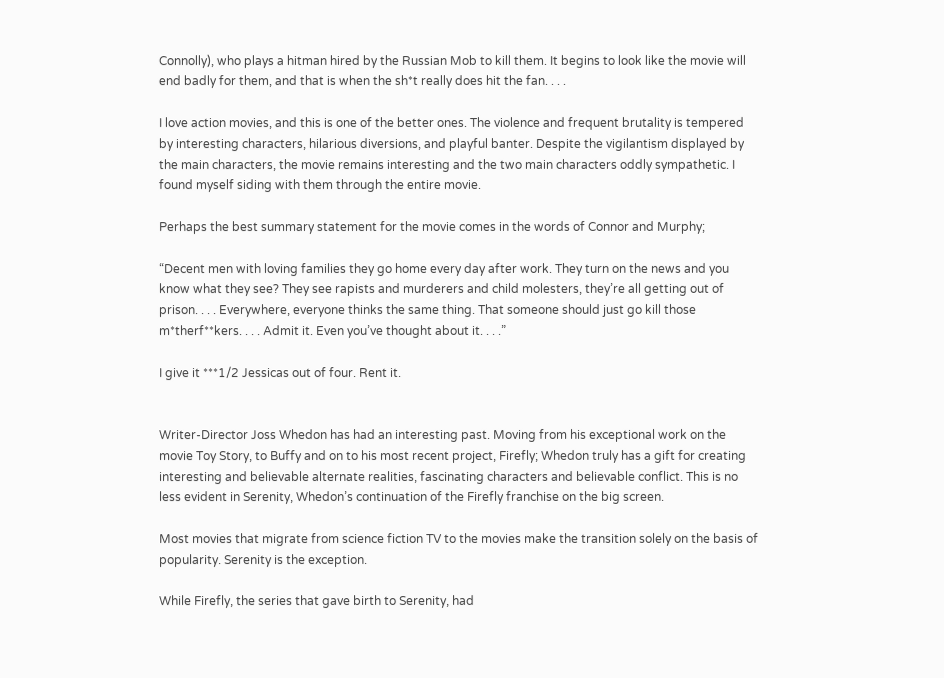Connolly), who plays a hitman hired by the Russian Mob to kill them. It begins to look like the movie will end badly for them, and that is when the sh*t really does hit the fan. . . .

I love action movies, and this is one of the better ones. The violence and frequent brutality is tempered by interesting characters, hilarious diversions, and playful banter. Despite the vigilantism displayed by the main characters, the movie remains interesting and the two main characters oddly sympathetic. I found myself siding with them through the entire movie.

Perhaps the best summary statement for the movie comes in the words of Connor and Murphy;

“Decent men with loving families they go home every day after work. They turn on the news and you know what they see? They see rapists and murderers and child molesters, they’re all getting out of prison. . . . Everywhere, everyone thinks the same thing. That someone should just go kill those m*therf**kers. . . . Admit it. Even you’ve thought about it. . . .”

I give it ***1/2 Jessicas out of four. Rent it.


Writer-Director Joss Whedon has had an interesting past. Moving from his exceptional work on the movie Toy Story, to Buffy and on to his most recent project, Firefly; Whedon truly has a gift for creating interesting and believable alternate realities, fascinating characters and believable conflict. This is no less evident in Serenity, Whedon’s continuation of the Firefly franchise on the big screen.

Most movies that migrate from science fiction TV to the movies make the transition solely on the basis of popularity. Serenity is the exception.

While Firefly, the series that gave birth to Serenity, had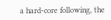a hard-core following, the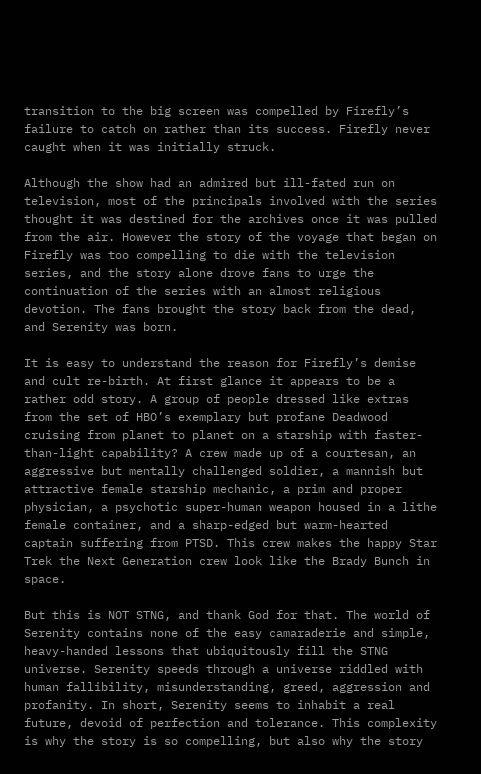transition to the big screen was compelled by Firefly’s failure to catch on rather than its success. Firefly never caught when it was initially struck.

Although the show had an admired but ill-fated run on television, most of the principals involved with the series thought it was destined for the archives once it was pulled from the air. However the story of the voyage that began on Firefly was too compelling to die with the television series, and the story alone drove fans to urge the continuation of the series with an almost religious devotion. The fans brought the story back from the dead, and Serenity was born.

It is easy to understand the reason for Firefly’s demise and cult re-birth. At first glance it appears to be a rather odd story. A group of people dressed like extras from the set of HBO’s exemplary but profane Deadwood cruising from planet to planet on a starship with faster-than-light capability? A crew made up of a courtesan, an aggressive but mentally challenged soldier, a mannish but attractive female starship mechanic, a prim and proper physician, a psychotic super-human weapon housed in a lithe female container, and a sharp-edged but warm-hearted captain suffering from PTSD. This crew makes the happy Star Trek the Next Generation crew look like the Brady Bunch in space.

But this is NOT STNG, and thank God for that. The world of Serenity contains none of the easy camaraderie and simple, heavy-handed lessons that ubiquitously fill the STNG universe. Serenity speeds through a universe riddled with human fallibility, misunderstanding, greed, aggression and profanity. In short, Serenity seems to inhabit a real future, devoid of perfection and tolerance. This complexity is why the story is so compelling, but also why the story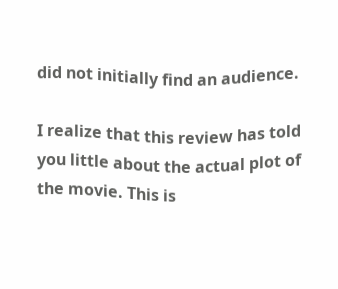did not initially find an audience.

I realize that this review has told you little about the actual plot of the movie. This is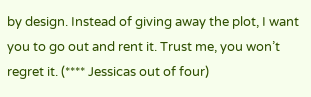by design. Instead of giving away the plot, I want you to go out and rent it. Trust me, you won’t regret it. (**** Jessicas out of four)